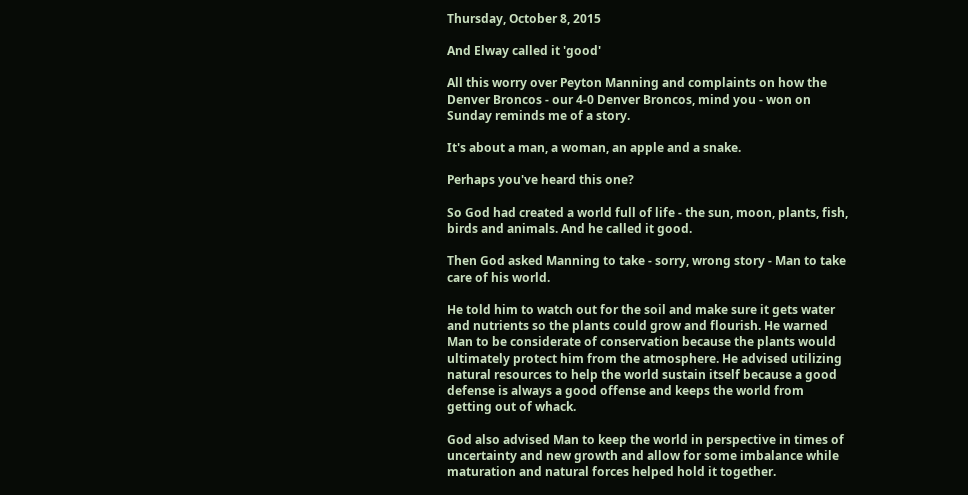Thursday, October 8, 2015

And Elway called it 'good'

All this worry over Peyton Manning and complaints on how the Denver Broncos - our 4-0 Denver Broncos, mind you - won on Sunday reminds me of a story.

It's about a man, a woman, an apple and a snake.

Perhaps you've heard this one?

So God had created a world full of life - the sun, moon, plants, fish, birds and animals. And he called it good.

Then God asked Manning to take - sorry, wrong story - Man to take care of his world.

He told him to watch out for the soil and make sure it gets water and nutrients so the plants could grow and flourish. He warned Man to be considerate of conservation because the plants would ultimately protect him from the atmosphere. He advised utilizing natural resources to help the world sustain itself because a good defense is always a good offense and keeps the world from getting out of whack.

God also advised Man to keep the world in perspective in times of uncertainty and new growth and allow for some imbalance while maturation and natural forces helped hold it together.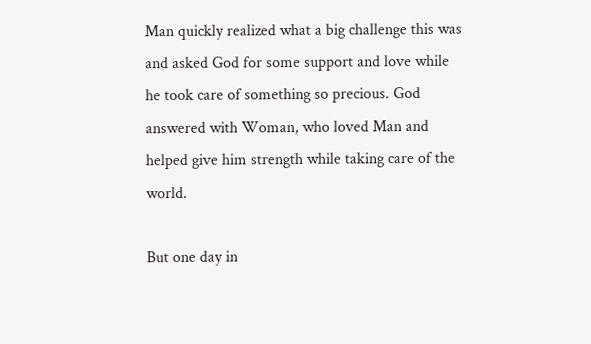Man quickly realized what a big challenge this was and asked God for some support and love while he took care of something so precious. God answered with Woman, who loved Man and helped give him strength while taking care of the world.

But one day in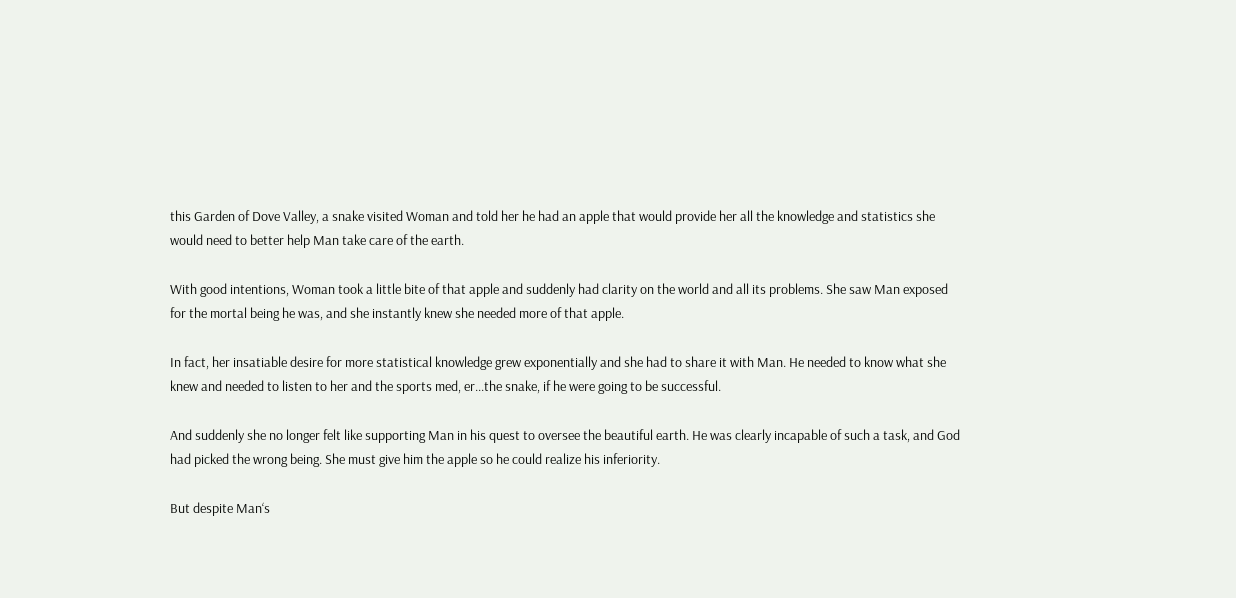this Garden of Dove Valley, a snake visited Woman and told her he had an apple that would provide her all the knowledge and statistics she would need to better help Man take care of the earth.

With good intentions, Woman took a little bite of that apple and suddenly had clarity on the world and all its problems. She saw Man exposed for the mortal being he was, and she instantly knew she needed more of that apple.

In fact, her insatiable desire for more statistical knowledge grew exponentially and she had to share it with Man. He needed to know what she knew and needed to listen to her and the sports med, er...the snake, if he were going to be successful.

And suddenly she no longer felt like supporting Man in his quest to oversee the beautiful earth. He was clearly incapable of such a task, and God had picked the wrong being. She must give him the apple so he could realize his inferiority.

But despite Man‘s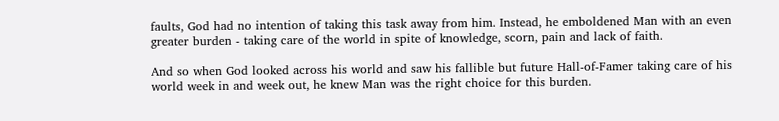faults, God had no intention of taking this task away from him. Instead, he emboldened Man with an even greater burden - taking care of the world in spite of knowledge, scorn, pain and lack of faith.

And so when God looked across his world and saw his fallible but future Hall-of-Famer taking care of his world week in and week out, he knew Man was the right choice for this burden.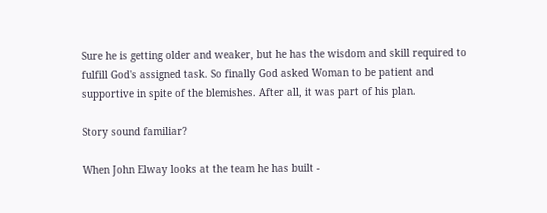Sure he is getting older and weaker, but he has the wisdom and skill required to fulfill God's assigned task. So finally God asked Woman to be patient and supportive in spite of the blemishes. After all, it was part of his plan.

Story sound familiar?

When John Elway looks at the team he has built -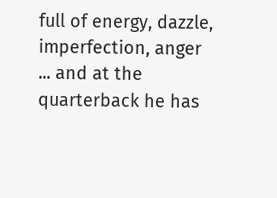full of energy, dazzle, imperfection, anger ... and at the quarterback he has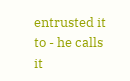entrusted it to - he calls it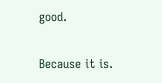good.

Because it is.